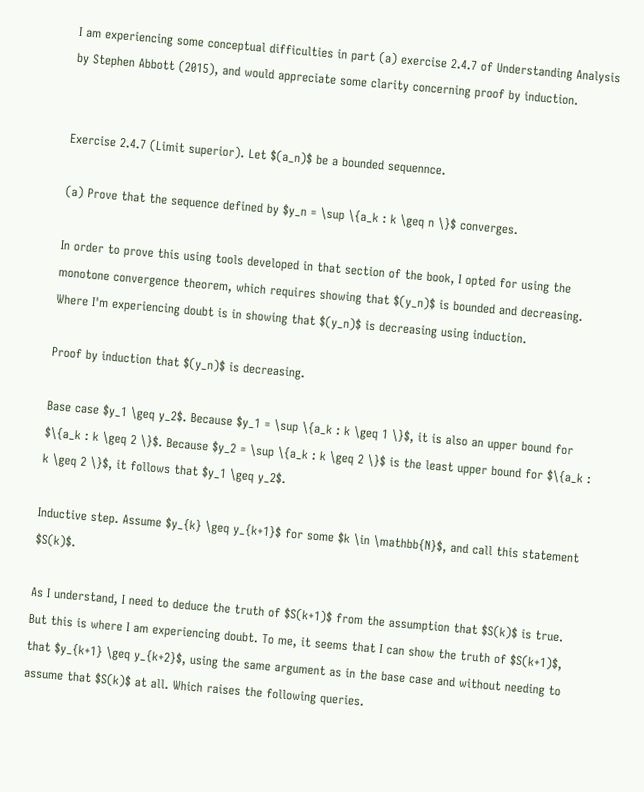I am experiencing some conceptual difficulties in part (a) exercise 2.4.7 of Understanding Analysis by Stephen Abbott (2015), and would appreciate some clarity concerning proof by induction.


Exercise 2.4.7 (Limit superior). Let $(a_n)$ be a bounded sequennce.

(a) Prove that the sequence defined by $y_n = \sup \{a_k : k \geq n \}$ converges.

In order to prove this using tools developed in that section of the book, I opted for using the monotone convergence theorem, which requires showing that $(y_n)$ is bounded and decreasing. Where I'm experiencing doubt is in showing that $(y_n)$ is decreasing using induction.

Proof by induction that $(y_n)$ is decreasing.

Base case $y_1 \geq y_2$. Because $y_1 = \sup \{a_k : k \geq 1 \}$, it is also an upper bound for $\{a_k : k \geq 2 \}$. Because $y_2 = \sup \{a_k : k \geq 2 \}$ is the least upper bound for $\{a_k : k \geq 2 \}$, it follows that $y_1 \geq y_2$.

Inductive step. Assume $y_{k} \geq y_{k+1}$ for some $k \in \mathbb{N}$, and call this statement $S(k)$.

As I understand, I need to deduce the truth of $S(k+1)$ from the assumption that $S(k)$ is true. But this is where I am experiencing doubt. To me, it seems that I can show the truth of $S(k+1)$, that $y_{k+1} \geq y_{k+2}$, using the same argument as in the base case and without needing to assume that $S(k)$ at all. Which raises the following queries.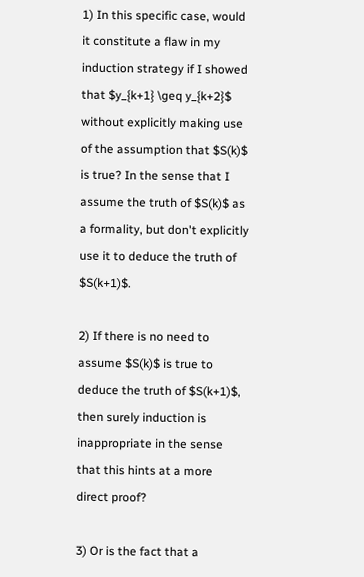1) In this specific case, would it constitute a flaw in my induction strategy if I showed that $y_{k+1} \geq y_{k+2}$ without explicitly making use of the assumption that $S(k)$ is true? In the sense that I assume the truth of $S(k)$ as a formality, but don't explicitly use it to deduce the truth of $S(k+1)$.

2) If there is no need to assume $S(k)$ is true to deduce the truth of $S(k+1)$, then surely induction is inappropriate in the sense that this hints at a more direct proof?

3) Or is the fact that a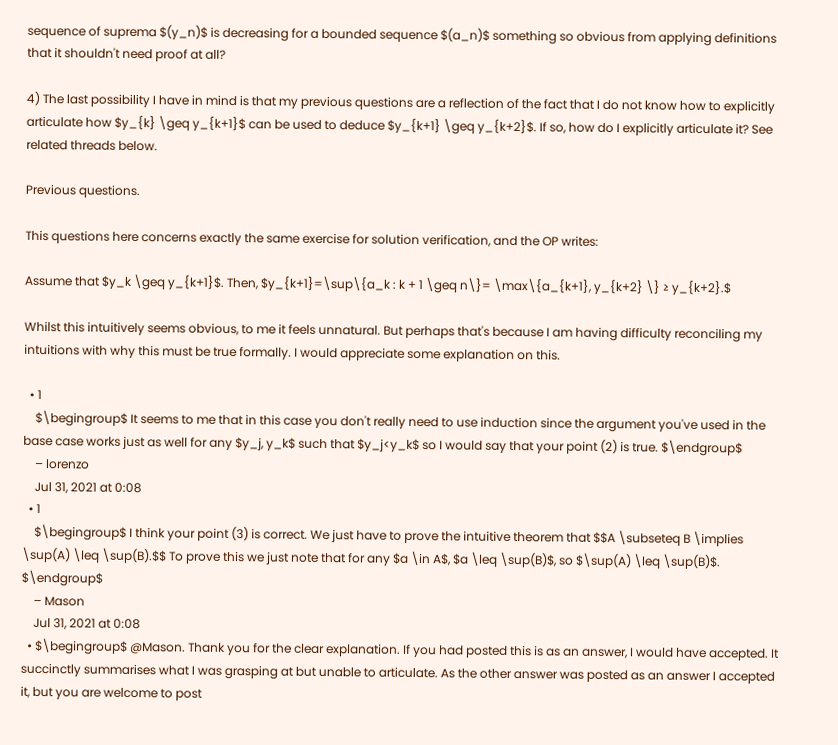sequence of suprema $(y_n)$ is decreasing for a bounded sequence $(a_n)$ something so obvious from applying definitions that it shouldn't need proof at all?

4) The last possibility I have in mind is that my previous questions are a reflection of the fact that I do not know how to explicitly articulate how $y_{k} \geq y_{k+1}$ can be used to deduce $y_{k+1} \geq y_{k+2}$. If so, how do I explicitly articulate it? See related threads below.

Previous questions.

This questions here concerns exactly the same exercise for solution verification, and the OP writes:

Assume that $y_k \geq y_{k+1}$. Then, $y_{k+1}=\sup\{a_k : k + 1 \geq n\}= \max\{a_{k+1}, y_{k+2} \} ≥ y_{k+2}.$

Whilst this intuitively seems obvious, to me it feels unnatural. But perhaps that's because I am having difficulty reconciling my intuitions with why this must be true formally. I would appreciate some explanation on this.

  • 1
    $\begingroup$ It seems to me that in this case you don't really need to use induction since the argument you've used in the base case works just as well for any $y_j, y_k$ such that $y_j<y_k$ so I would say that your point (2) is true. $\endgroup$
    – lorenzo
    Jul 31, 2021 at 0:08
  • 1
    $\begingroup$ I think your point (3) is correct. We just have to prove the intuitive theorem that $$A \subseteq B \implies \sup(A) \leq \sup(B).$$ To prove this we just note that for any $a \in A$, $a \leq \sup(B)$, so $\sup(A) \leq \sup(B)$. $\endgroup$
    – Mason
    Jul 31, 2021 at 0:08
  • $\begingroup$ @Mason. Thank you for the clear explanation. If you had posted this is as an answer, I would have accepted. It succinctly summarises what I was grasping at but unable to articulate. As the other answer was posted as an answer I accepted it, but you are welcome to post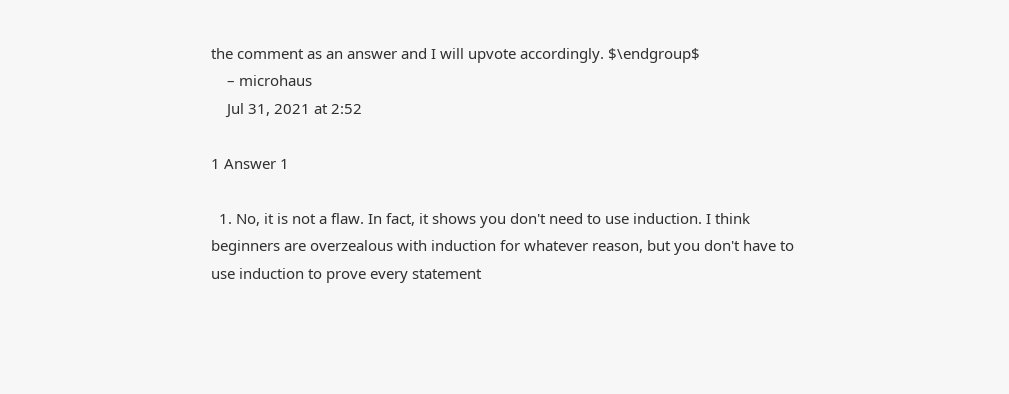the comment as an answer and I will upvote accordingly. $\endgroup$
    – microhaus
    Jul 31, 2021 at 2:52

1 Answer 1

  1. No, it is not a flaw. In fact, it shows you don't need to use induction. I think beginners are overzealous with induction for whatever reason, but you don't have to use induction to prove every statement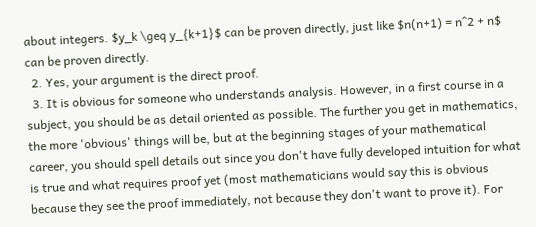about integers. $y_k \geq y_{k+1}$ can be proven directly, just like $n(n+1) = n^2 + n$ can be proven directly.
  2. Yes, your argument is the direct proof.
  3. It is obvious for someone who understands analysis. However, in a first course in a subject, you should be as detail oriented as possible. The further you get in mathematics, the more 'obvious' things will be, but at the beginning stages of your mathematical career, you should spell details out since you don't have fully developed intuition for what is true and what requires proof yet (most mathematicians would say this is obvious because they see the proof immediately, not because they don't want to prove it). For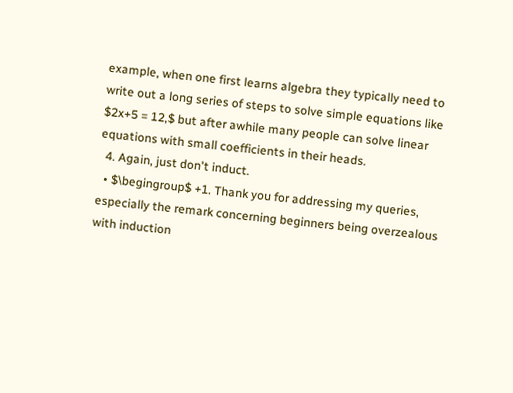example, when one first learns algebra they typically need to write out a long series of steps to solve simple equations like $2x+5 = 12,$ but after awhile many people can solve linear equations with small coefficients in their heads.
  4. Again, just don't induct.
  • $\begingroup$ +1. Thank you for addressing my queries, especially the remark concerning beginners being overzealous with induction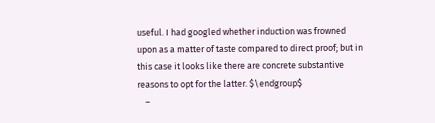useful. I had googled whether induction was frowned upon as a matter of taste compared to direct proof; but in this case it looks like there are concrete substantive reasons to opt for the latter. $\endgroup$
    –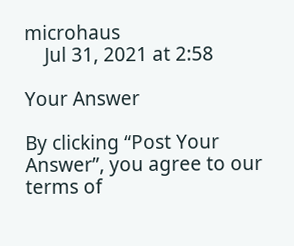microhaus
    Jul 31, 2021 at 2:58

Your Answer

By clicking “Post Your Answer”, you agree to our terms of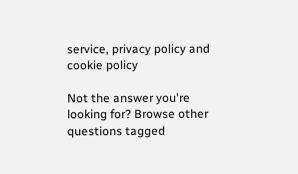service, privacy policy and cookie policy

Not the answer you're looking for? Browse other questions tagged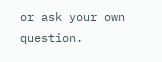or ask your own question.